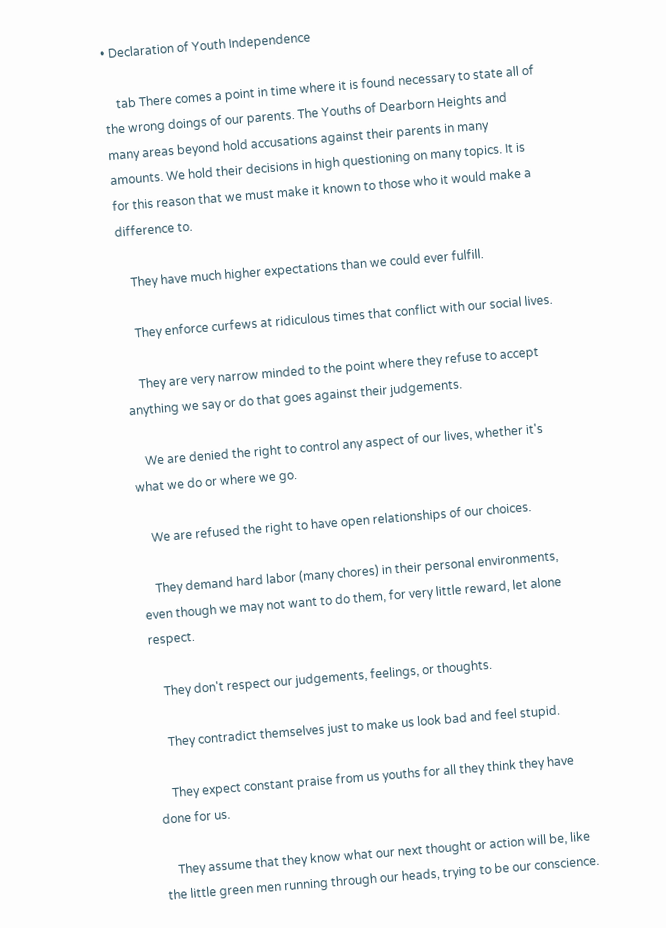• Declaration of Youth Independence

    tab There comes a point in time where it is found necessary to state all of the wrong doings of our parents. The Youths of Dearborn Heights and many areas beyond hold accusations against their parents in many amounts. We hold their decisions in high questioning on many topics. It is for this reason that we must make it known to those who it would make a difference to.

    They have much higher expectations than we could ever fulfill.

    They enforce curfews at ridiculous times that conflict with our social lives.

    They are very narrow minded to the point where they refuse to accept anything we say or do that goes against their judgements.

    We are denied the right to control any aspect of our lives, whether it's what we do or where we go.

    We are refused the right to have open relationships of our choices.

    They demand hard labor (many chores) in their personal environments, even though we may not want to do them, for very little reward, let alone respect.

    They don't respect our judgements, feelings, or thoughts.

    They contradict themselves just to make us look bad and feel stupid.

    They expect constant praise from us youths for all they think they have done for us.

    They assume that they know what our next thought or action will be, like the little green men running through our heads, trying to be our conscience.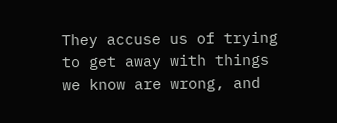They accuse us of trying to get away with things we know are wrong, and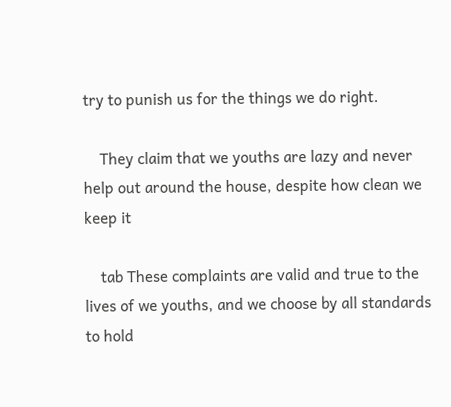try to punish us for the things we do right.

    They claim that we youths are lazy and never help out around the house, despite how clean we keep it

    tab These complaints are valid and true to the lives of we youths, and we choose by all standards to hold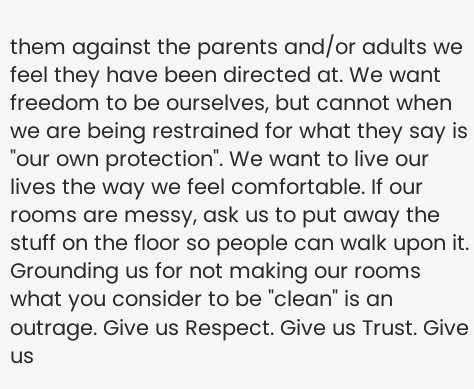them against the parents and/or adults we feel they have been directed at. We want freedom to be ourselves, but cannot when we are being restrained for what they say is "our own protection". We want to live our lives the way we feel comfortable. If our rooms are messy, ask us to put away the stuff on the floor so people can walk upon it. Grounding us for not making our rooms what you consider to be "clean" is an outrage. Give us Respect. Give us Trust. Give us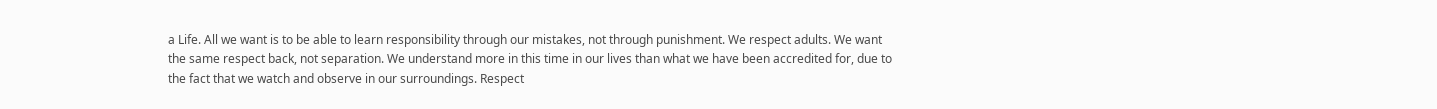a Life. All we want is to be able to learn responsibility through our mistakes, not through punishment. We respect adults. We want the same respect back, not separation. We understand more in this time in our lives than what we have been accredited for, due to the fact that we watch and observe in our surroundings. Respect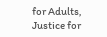for Adults, Justice for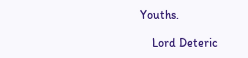Youths.

    Lord Deteric